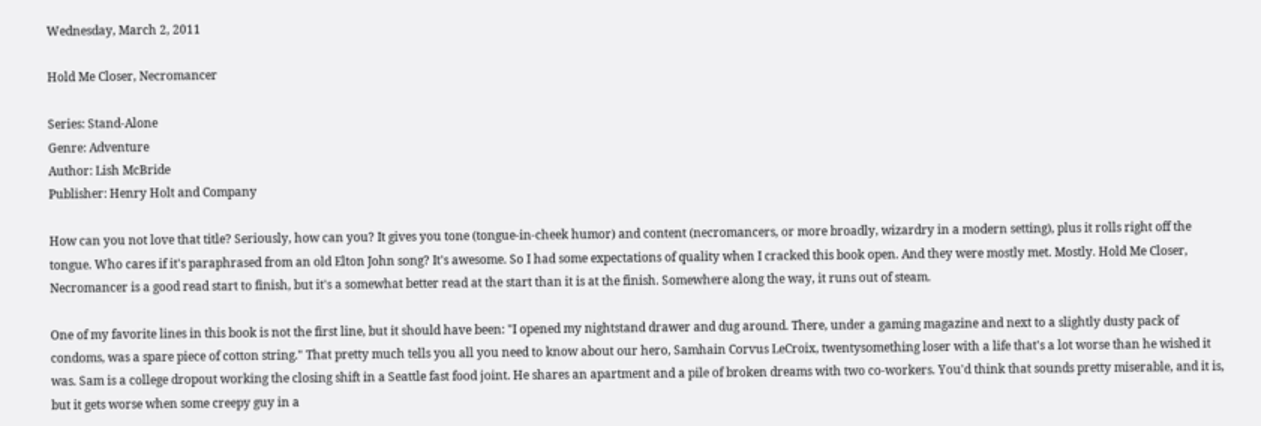Wednesday, March 2, 2011

Hold Me Closer, Necromancer

Series: Stand-Alone
Genre: Adventure
Author: Lish McBride
Publisher: Henry Holt and Company

How can you not love that title? Seriously, how can you? It gives you tone (tongue-in-cheek humor) and content (necromancers, or more broadly, wizardry in a modern setting), plus it rolls right off the tongue. Who cares if it's paraphrased from an old Elton John song? It's awesome. So I had some expectations of quality when I cracked this book open. And they were mostly met. Mostly. Hold Me Closer, Necromancer is a good read start to finish, but it's a somewhat better read at the start than it is at the finish. Somewhere along the way, it runs out of steam.

One of my favorite lines in this book is not the first line, but it should have been: "I opened my nightstand drawer and dug around. There, under a gaming magazine and next to a slightly dusty pack of condoms, was a spare piece of cotton string." That pretty much tells you all you need to know about our hero, Samhain Corvus LeCroix, twentysomething loser with a life that's a lot worse than he wished it was. Sam is a college dropout working the closing shift in a Seattle fast food joint. He shares an apartment and a pile of broken dreams with two co-workers. You'd think that sounds pretty miserable, and it is, but it gets worse when some creepy guy in a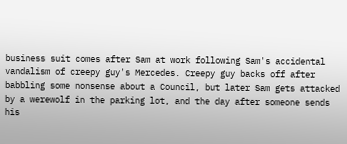business suit comes after Sam at work following Sam's accidental vandalism of creepy guy's Mercedes. Creepy guy backs off after babbling some nonsense about a Council, but later Sam gets attacked by a werewolf in the parking lot, and the day after someone sends his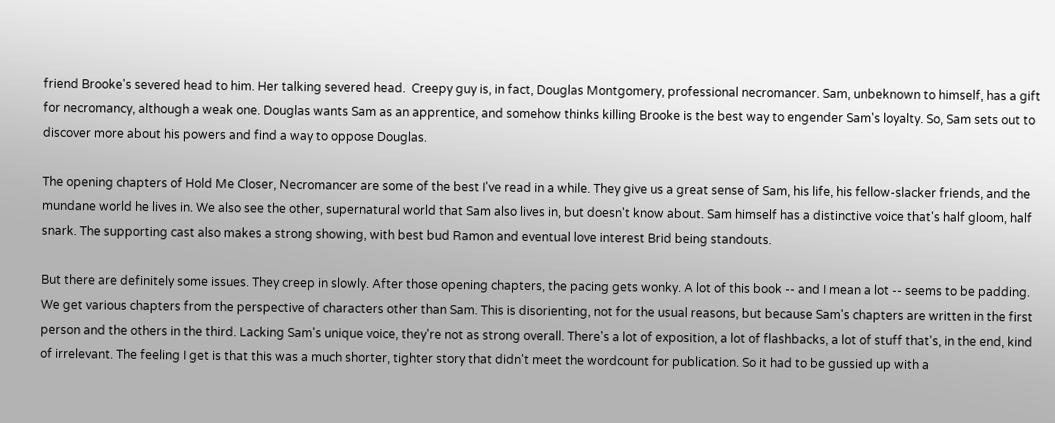friend Brooke's severed head to him. Her talking severed head.  Creepy guy is, in fact, Douglas Montgomery, professional necromancer. Sam, unbeknown to himself, has a gift for necromancy, although a weak one. Douglas wants Sam as an apprentice, and somehow thinks killing Brooke is the best way to engender Sam's loyalty. So, Sam sets out to discover more about his powers and find a way to oppose Douglas.

The opening chapters of Hold Me Closer, Necromancer are some of the best I've read in a while. They give us a great sense of Sam, his life, his fellow-slacker friends, and the mundane world he lives in. We also see the other, supernatural world that Sam also lives in, but doesn't know about. Sam himself has a distinctive voice that's half gloom, half snark. The supporting cast also makes a strong showing, with best bud Ramon and eventual love interest Brid being standouts.

But there are definitely some issues. They creep in slowly. After those opening chapters, the pacing gets wonky. A lot of this book -- and I mean a lot -- seems to be padding. We get various chapters from the perspective of characters other than Sam. This is disorienting, not for the usual reasons, but because Sam's chapters are written in the first person and the others in the third. Lacking Sam's unique voice, they're not as strong overall. There's a lot of exposition, a lot of flashbacks, a lot of stuff that's, in the end, kind of irrelevant. The feeling I get is that this was a much shorter, tighter story that didn't meet the wordcount for publication. So it had to be gussied up with a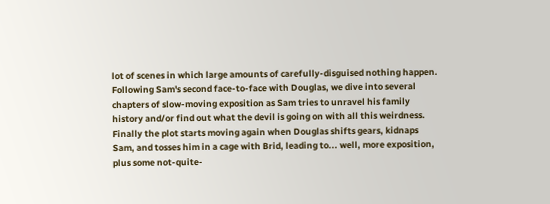lot of scenes in which large amounts of carefully-disguised nothing happen. Following Sam's second face-to-face with Douglas, we dive into several chapters of slow-moving exposition as Sam tries to unravel his family history and/or find out what the devil is going on with all this weirdness. Finally the plot starts moving again when Douglas shifts gears, kidnaps Sam, and tosses him in a cage with Brid, leading to... well, more exposition, plus some not-quite-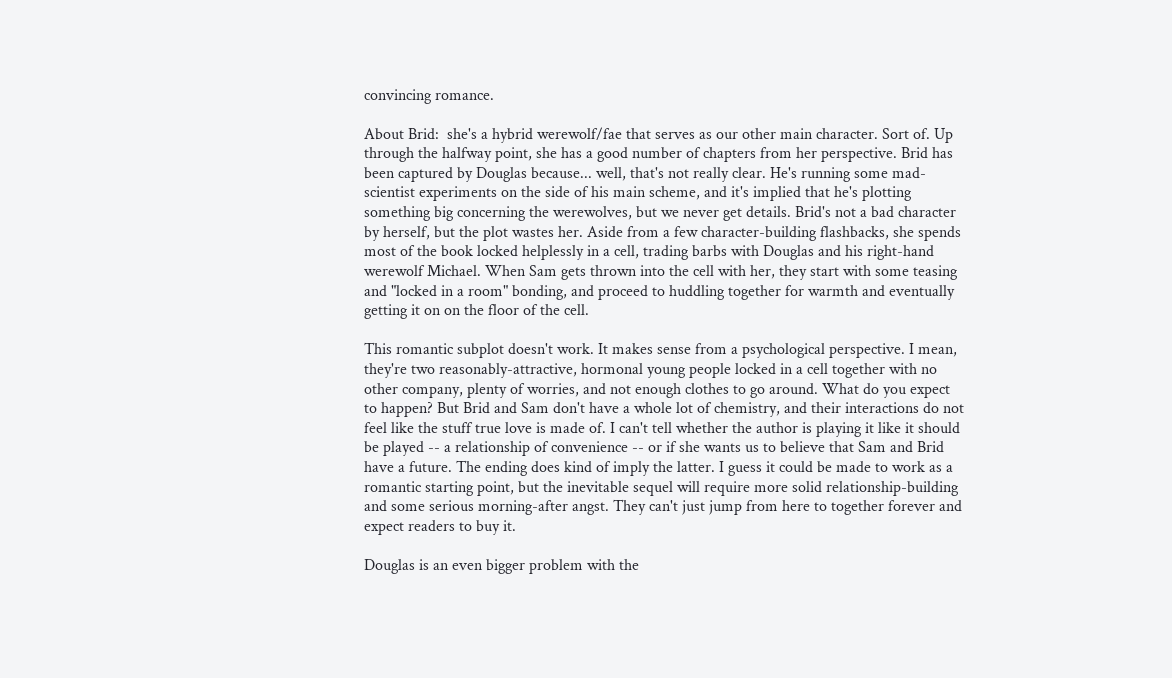convincing romance.

About Brid:  she's a hybrid werewolf/fae that serves as our other main character. Sort of. Up through the halfway point, she has a good number of chapters from her perspective. Brid has been captured by Douglas because... well, that's not really clear. He's running some mad-scientist experiments on the side of his main scheme, and it's implied that he's plotting something big concerning the werewolves, but we never get details. Brid's not a bad character by herself, but the plot wastes her. Aside from a few character-building flashbacks, she spends most of the book locked helplessly in a cell, trading barbs with Douglas and his right-hand werewolf Michael. When Sam gets thrown into the cell with her, they start with some teasing and "locked in a room" bonding, and proceed to huddling together for warmth and eventually getting it on on the floor of the cell.

This romantic subplot doesn't work. It makes sense from a psychological perspective. I mean, they're two reasonably-attractive, hormonal young people locked in a cell together with no other company, plenty of worries, and not enough clothes to go around. What do you expect to happen? But Brid and Sam don't have a whole lot of chemistry, and their interactions do not feel like the stuff true love is made of. I can't tell whether the author is playing it like it should be played -- a relationship of convenience -- or if she wants us to believe that Sam and Brid have a future. The ending does kind of imply the latter. I guess it could be made to work as a romantic starting point, but the inevitable sequel will require more solid relationship-building and some serious morning-after angst. They can't just jump from here to together forever and expect readers to buy it.

Douglas is an even bigger problem with the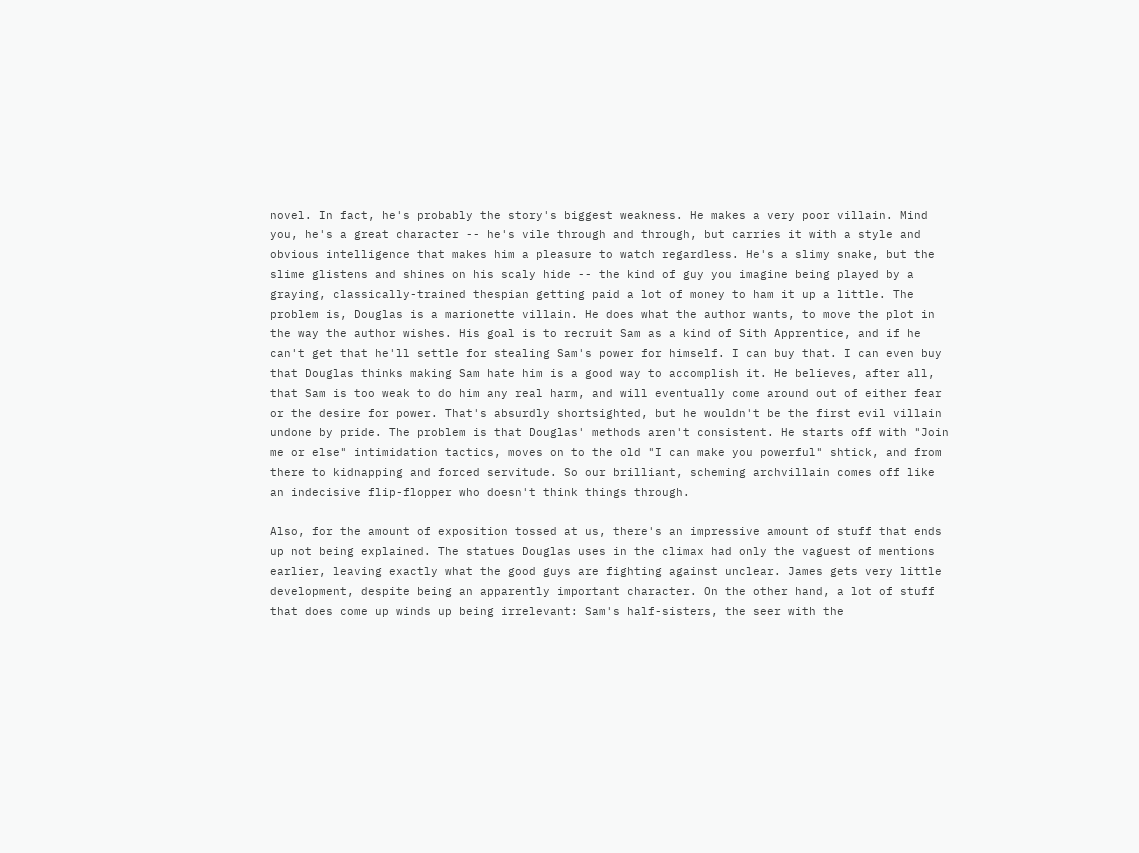novel. In fact, he's probably the story's biggest weakness. He makes a very poor villain. Mind you, he's a great character -- he's vile through and through, but carries it with a style and obvious intelligence that makes him a pleasure to watch regardless. He's a slimy snake, but the slime glistens and shines on his scaly hide -- the kind of guy you imagine being played by a graying, classically-trained thespian getting paid a lot of money to ham it up a little. The problem is, Douglas is a marionette villain. He does what the author wants, to move the plot in the way the author wishes. His goal is to recruit Sam as a kind of Sith Apprentice, and if he can't get that he'll settle for stealing Sam's power for himself. I can buy that. I can even buy that Douglas thinks making Sam hate him is a good way to accomplish it. He believes, after all, that Sam is too weak to do him any real harm, and will eventually come around out of either fear or the desire for power. That's absurdly shortsighted, but he wouldn't be the first evil villain undone by pride. The problem is that Douglas' methods aren't consistent. He starts off with "Join me or else" intimidation tactics, moves on to the old "I can make you powerful" shtick, and from there to kidnapping and forced servitude. So our brilliant, scheming archvillain comes off like an indecisive flip-flopper who doesn't think things through.

Also, for the amount of exposition tossed at us, there's an impressive amount of stuff that ends up not being explained. The statues Douglas uses in the climax had only the vaguest of mentions earlier, leaving exactly what the good guys are fighting against unclear. James gets very little development, despite being an apparently important character. On the other hand, a lot of stuff that does come up winds up being irrelevant: Sam's half-sisters, the seer with the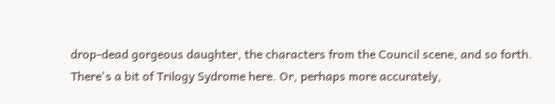drop-dead gorgeous daughter, the characters from the Council scene, and so forth. There's a bit of Trilogy Sydrome here. Or, perhaps more accurately,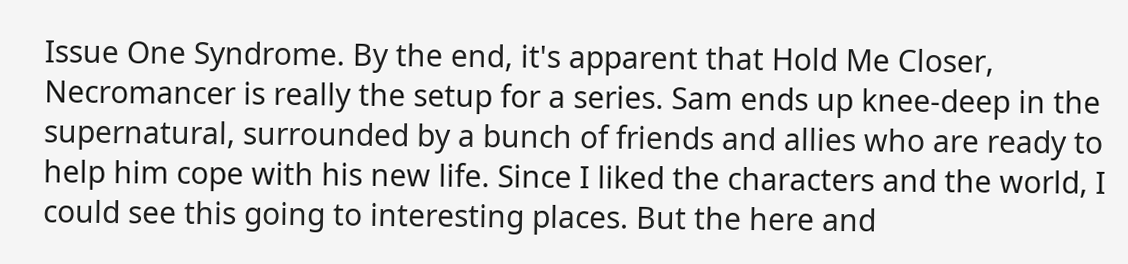Issue One Syndrome. By the end, it's apparent that Hold Me Closer, Necromancer is really the setup for a series. Sam ends up knee-deep in the supernatural, surrounded by a bunch of friends and allies who are ready to help him cope with his new life. Since I liked the characters and the world, I could see this going to interesting places. But the here and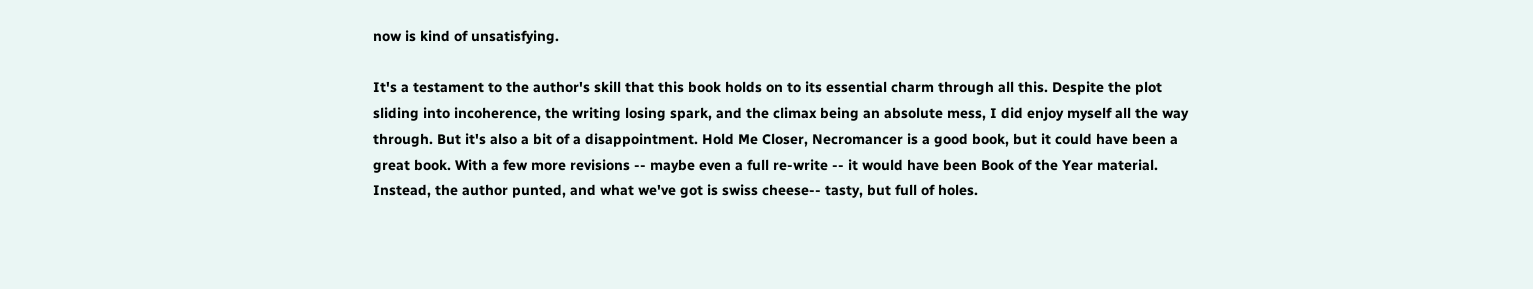now is kind of unsatisfying.

It's a testament to the author's skill that this book holds on to its essential charm through all this. Despite the plot sliding into incoherence, the writing losing spark, and the climax being an absolute mess, I did enjoy myself all the way through. But it's also a bit of a disappointment. Hold Me Closer, Necromancer is a good book, but it could have been a great book. With a few more revisions -- maybe even a full re-write -- it would have been Book of the Year material. Instead, the author punted, and what we've got is swiss cheese-- tasty, but full of holes.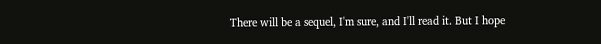There will be a sequel, I'm sure, and I'll read it. But I hope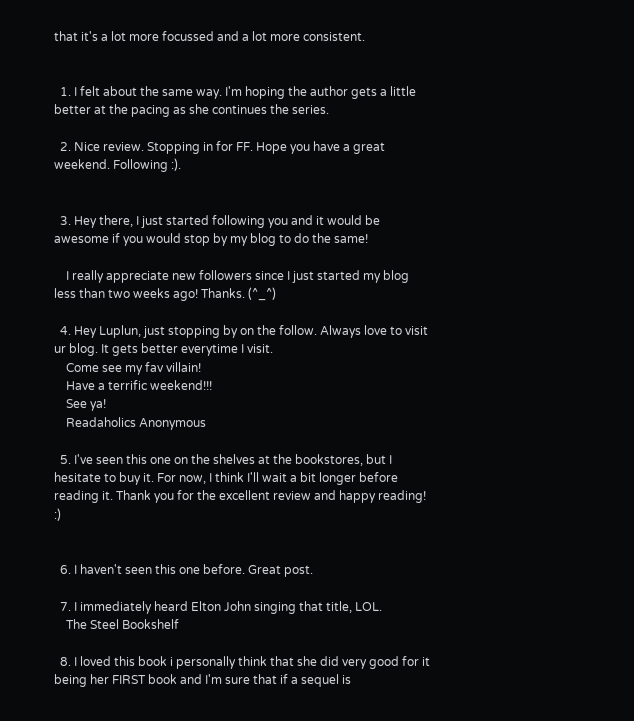that it's a lot more focussed and a lot more consistent.


  1. I felt about the same way. I'm hoping the author gets a little better at the pacing as she continues the series.

  2. Nice review. Stopping in for FF. Hope you have a great weekend. Following :).


  3. Hey there, I just started following you and it would be awesome if you would stop by my blog to do the same!

    I really appreciate new followers since I just started my blog less than two weeks ago! Thanks. (^_^)

  4. Hey Luplun, just stopping by on the follow. Always love to visit ur blog. It gets better everytime I visit.
    Come see my fav villain!
    Have a terrific weekend!!!
    See ya!
    Readaholics Anonymous

  5. I've seen this one on the shelves at the bookstores, but I hesitate to buy it. For now, I think I'll wait a bit longer before reading it. Thank you for the excellent review and happy reading! :)


  6. I haven't seen this one before. Great post.

  7. I immediately heard Elton John singing that title, LOL.
    The Steel Bookshelf

  8. I loved this book i personally think that she did very good for it being her FIRST book and I'm sure that if a sequel is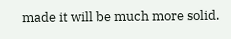made it will be much more solid.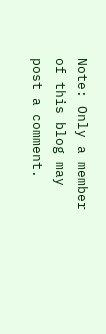Note: Only a member of this blog may post a comment.